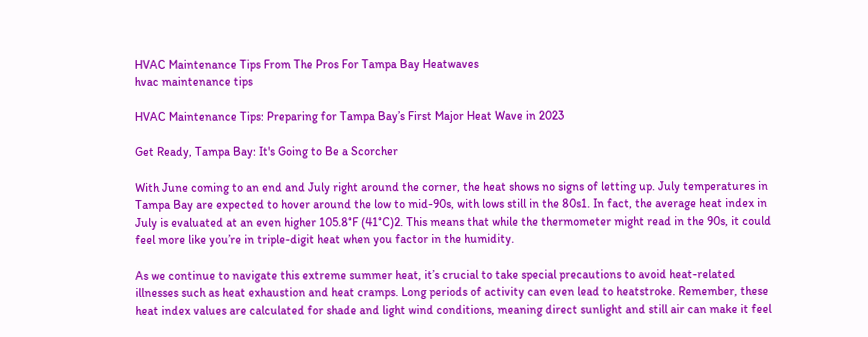HVAC Maintenance Tips From The Pros For Tampa Bay Heatwaves
hvac maintenance tips

HVAC Maintenance Tips: Preparing for Tampa Bay’s First Major Heat Wave in 2023

Get Ready, Tampa Bay: It's Going to Be a Scorcher

With June coming to an end and July right around the corner, the heat shows no signs of letting up. July temperatures in Tampa Bay are expected to hover around the low to mid-90s, with lows still in the 80s1. In fact, the average heat index in July is evaluated at an even higher 105.8°F (41°C)2. This means that while the thermometer might read in the 90s, it could feel more like you’re in triple-digit heat when you factor in the humidity.

As we continue to navigate this extreme summer heat, it’s crucial to take special precautions to avoid heat-related illnesses such as heat exhaustion and heat cramps. Long periods of activity can even lead to heatstroke. Remember, these heat index values are calculated for shade and light wind conditions, meaning direct sunlight and still air can make it feel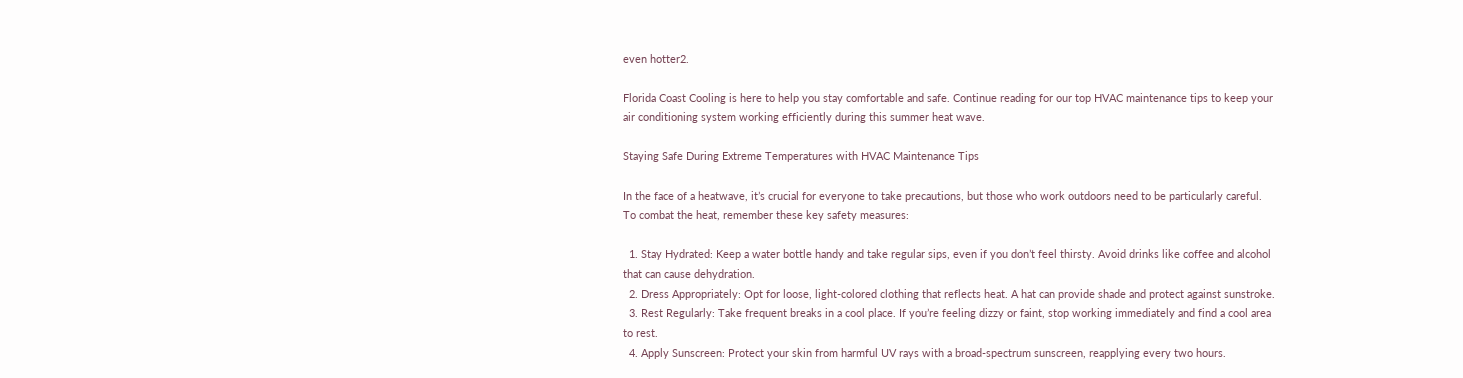even hotter2.

Florida Coast Cooling is here to help you stay comfortable and safe. Continue reading for our top HVAC maintenance tips to keep your air conditioning system working efficiently during this summer heat wave.

Staying Safe During Extreme Temperatures with HVAC Maintenance Tips

In the face of a heatwave, it’s crucial for everyone to take precautions, but those who work outdoors need to be particularly careful. To combat the heat, remember these key safety measures:

  1. Stay Hydrated: Keep a water bottle handy and take regular sips, even if you don’t feel thirsty. Avoid drinks like coffee and alcohol that can cause dehydration.
  2. Dress Appropriately: Opt for loose, light-colored clothing that reflects heat. A hat can provide shade and protect against sunstroke.
  3. Rest Regularly: Take frequent breaks in a cool place. If you’re feeling dizzy or faint, stop working immediately and find a cool area to rest.
  4. Apply Sunscreen: Protect your skin from harmful UV rays with a broad-spectrum sunscreen, reapplying every two hours.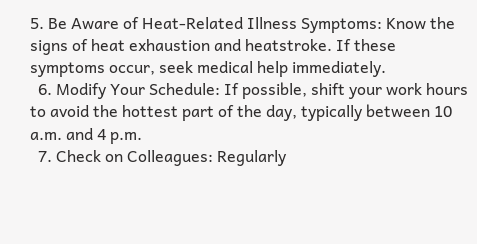5. Be Aware of Heat-Related Illness Symptoms: Know the signs of heat exhaustion and heatstroke. If these symptoms occur, seek medical help immediately.
  6. Modify Your Schedule: If possible, shift your work hours to avoid the hottest part of the day, typically between 10 a.m. and 4 p.m.
  7. Check on Colleagues: Regularly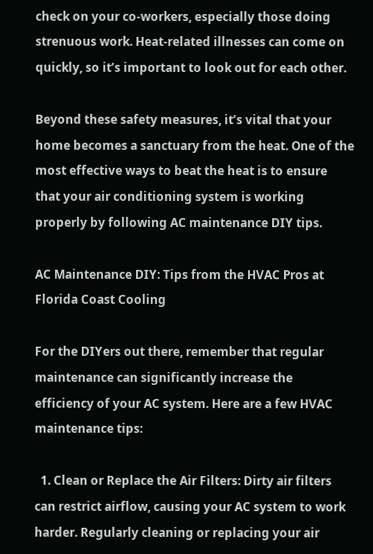check on your co-workers, especially those doing strenuous work. Heat-related illnesses can come on quickly, so it’s important to look out for each other.

Beyond these safety measures, it’s vital that your home becomes a sanctuary from the heat. One of the most effective ways to beat the heat is to ensure that your air conditioning system is working properly by following AC maintenance DIY tips.

AC Maintenance DIY: Tips from the HVAC Pros at Florida Coast Cooling

For the DIYers out there, remember that regular maintenance can significantly increase the efficiency of your AC system. Here are a few HVAC maintenance tips:

  1. Clean or Replace the Air Filters: Dirty air filters can restrict airflow, causing your AC system to work harder. Regularly cleaning or replacing your air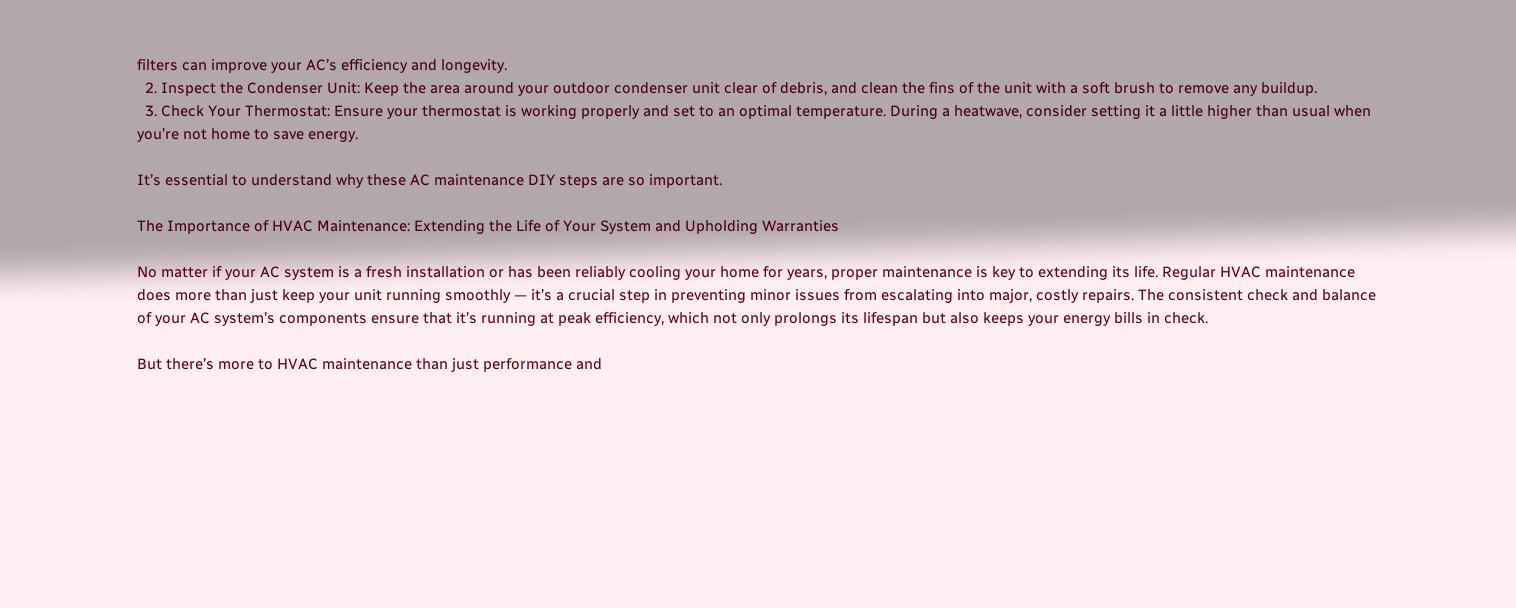filters can improve your AC’s efficiency and longevity.
  2. Inspect the Condenser Unit: Keep the area around your outdoor condenser unit clear of debris, and clean the fins of the unit with a soft brush to remove any buildup.
  3. Check Your Thermostat: Ensure your thermostat is working properly and set to an optimal temperature. During a heatwave, consider setting it a little higher than usual when you’re not home to save energy.

It’s essential to understand why these AC maintenance DIY steps are so important.

The Importance of HVAC Maintenance: Extending the Life of Your System and Upholding Warranties

No matter if your AC system is a fresh installation or has been reliably cooling your home for years, proper maintenance is key to extending its life. Regular HVAC maintenance does more than just keep your unit running smoothly — it’s a crucial step in preventing minor issues from escalating into major, costly repairs. The consistent check and balance of your AC system’s components ensure that it’s running at peak efficiency, which not only prolongs its lifespan but also keeps your energy bills in check.

But there’s more to HVAC maintenance than just performance and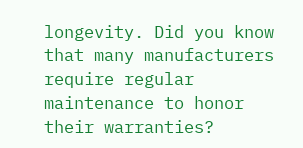longevity. Did you know that many manufacturers require regular maintenance to honor their warranties?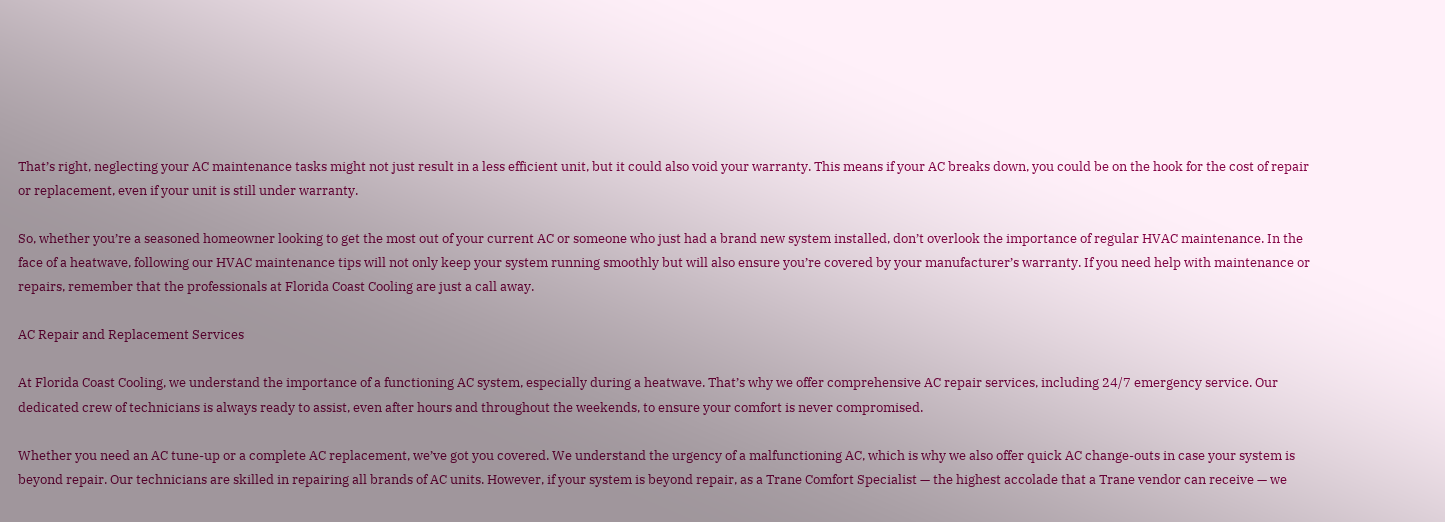That’s right, neglecting your AC maintenance tasks might not just result in a less efficient unit, but it could also void your warranty. This means if your AC breaks down, you could be on the hook for the cost of repair or replacement, even if your unit is still under warranty.

So, whether you’re a seasoned homeowner looking to get the most out of your current AC or someone who just had a brand new system installed, don’t overlook the importance of regular HVAC maintenance. In the face of a heatwave, following our HVAC maintenance tips will not only keep your system running smoothly but will also ensure you’re covered by your manufacturer’s warranty. If you need help with maintenance or repairs, remember that the professionals at Florida Coast Cooling are just a call away.

AC Repair and Replacement Services

At Florida Coast Cooling, we understand the importance of a functioning AC system, especially during a heatwave. That’s why we offer comprehensive AC repair services, including 24/7 emergency service. Our dedicated crew of technicians is always ready to assist, even after hours and throughout the weekends, to ensure your comfort is never compromised.

Whether you need an AC tune-up or a complete AC replacement, we’ve got you covered. We understand the urgency of a malfunctioning AC, which is why we also offer quick AC change-outs in case your system is beyond repair. Our technicians are skilled in repairing all brands of AC units. However, if your system is beyond repair, as a Trane Comfort Specialist — the highest accolade that a Trane vendor can receive — we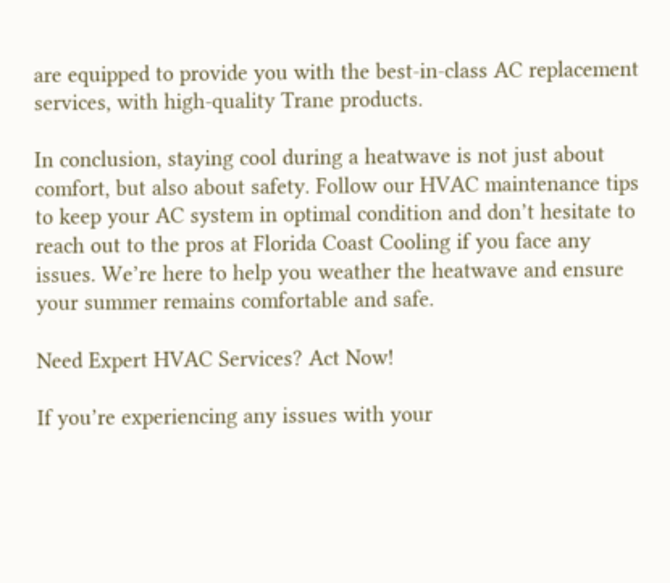are equipped to provide you with the best-in-class AC replacement services, with high-quality Trane products.

In conclusion, staying cool during a heatwave is not just about comfort, but also about safety. Follow our HVAC maintenance tips to keep your AC system in optimal condition and don’t hesitate to reach out to the pros at Florida Coast Cooling if you face any issues. We’re here to help you weather the heatwave and ensure your summer remains comfortable and safe.

Need Expert HVAC Services? Act Now!

If you’re experiencing any issues with your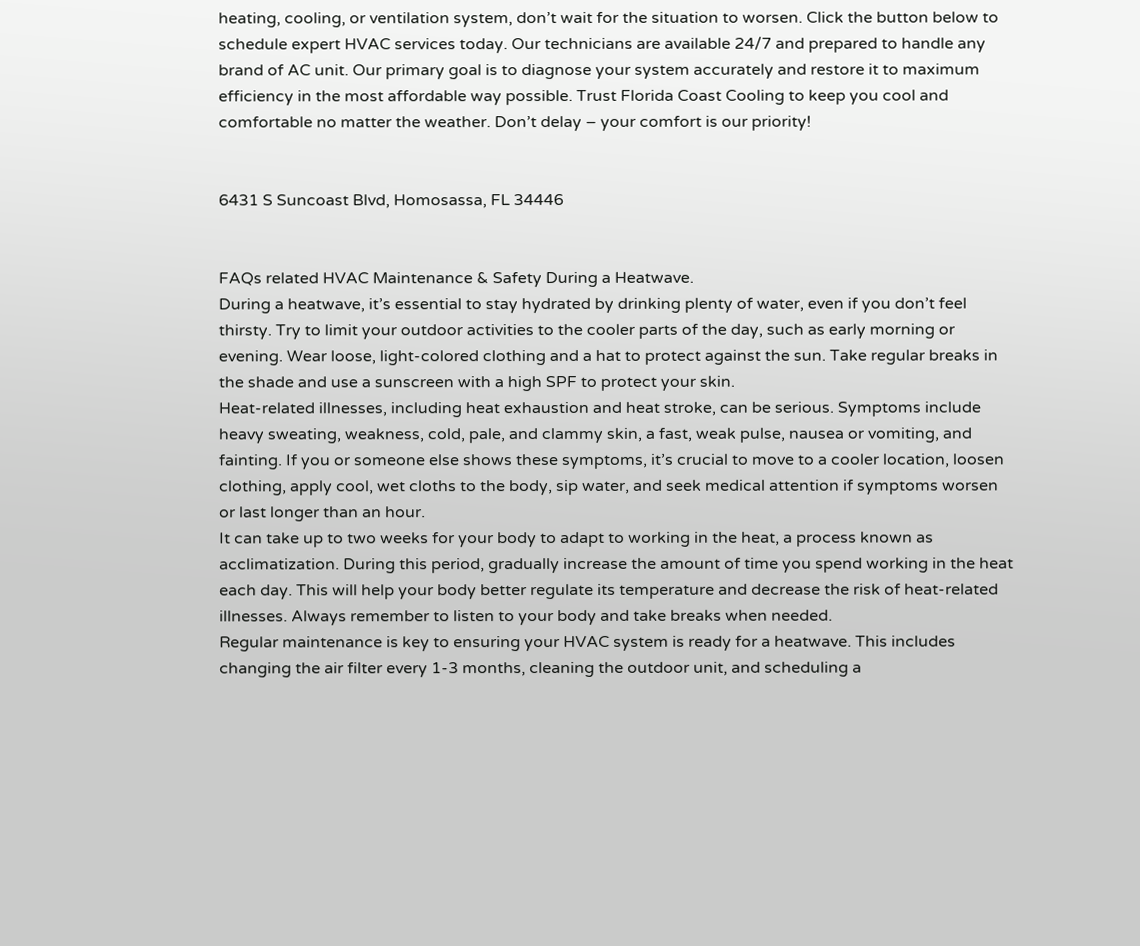heating, cooling, or ventilation system, don’t wait for the situation to worsen. Click the button below to schedule expert HVAC services today. Our technicians are available 24/7 and prepared to handle any brand of AC unit. Our primary goal is to diagnose your system accurately and restore it to maximum efficiency in the most affordable way possible. Trust Florida Coast Cooling to keep you cool and comfortable no matter the weather. Don’t delay – your comfort is our priority!


6431 S Suncoast Blvd, Homosassa, FL 34446


FAQs related HVAC Maintenance & Safety During a Heatwave.
During a heatwave, it’s essential to stay hydrated by drinking plenty of water, even if you don’t feel thirsty. Try to limit your outdoor activities to the cooler parts of the day, such as early morning or evening. Wear loose, light-colored clothing and a hat to protect against the sun. Take regular breaks in the shade and use a sunscreen with a high SPF to protect your skin.
Heat-related illnesses, including heat exhaustion and heat stroke, can be serious. Symptoms include heavy sweating, weakness, cold, pale, and clammy skin, a fast, weak pulse, nausea or vomiting, and fainting. If you or someone else shows these symptoms, it’s crucial to move to a cooler location, loosen clothing, apply cool, wet cloths to the body, sip water, and seek medical attention if symptoms worsen or last longer than an hour.
It can take up to two weeks for your body to adapt to working in the heat, a process known as acclimatization. During this period, gradually increase the amount of time you spend working in the heat each day. This will help your body better regulate its temperature and decrease the risk of heat-related illnesses. Always remember to listen to your body and take breaks when needed.
Regular maintenance is key to ensuring your HVAC system is ready for a heatwave. This includes changing the air filter every 1-3 months, cleaning the outdoor unit, and scheduling a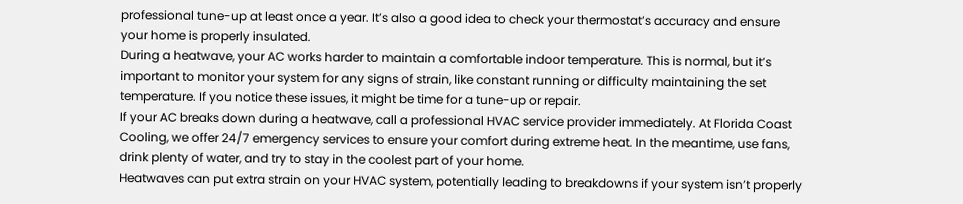professional tune-up at least once a year. It’s also a good idea to check your thermostat’s accuracy and ensure your home is properly insulated.
During a heatwave, your AC works harder to maintain a comfortable indoor temperature. This is normal, but it’s important to monitor your system for any signs of strain, like constant running or difficulty maintaining the set temperature. If you notice these issues, it might be time for a tune-up or repair.
If your AC breaks down during a heatwave, call a professional HVAC service provider immediately. At Florida Coast Cooling, we offer 24/7 emergency services to ensure your comfort during extreme heat. In the meantime, use fans, drink plenty of water, and try to stay in the coolest part of your home.
Heatwaves can put extra strain on your HVAC system, potentially leading to breakdowns if your system isn’t properly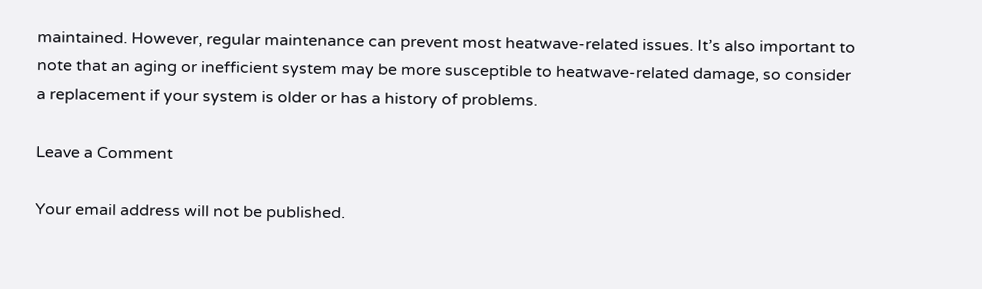maintained. However, regular maintenance can prevent most heatwave-related issues. It’s also important to note that an aging or inefficient system may be more susceptible to heatwave-related damage, so consider a replacement if your system is older or has a history of problems.

Leave a Comment

Your email address will not be published.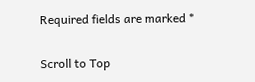Required fields are marked *

Scroll to Top